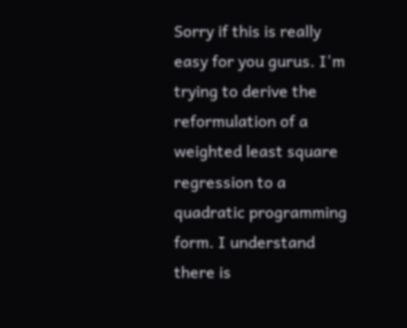Sorry if this is really easy for you gurus. I'm trying to derive the reformulation of a weighted least square regression to a quadratic programming form. I understand there is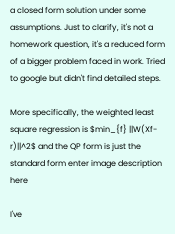a closed form solution under some assumptions. Just to clarify, it's not a homework question, it's a reduced form of a bigger problem faced in work. Tried to google but didn't find detailed steps.

More specifically, the weighted least square regression is $min_{f} ||W(Xf-r)||^2$ and the QP form is just the standard form enter image description here

I've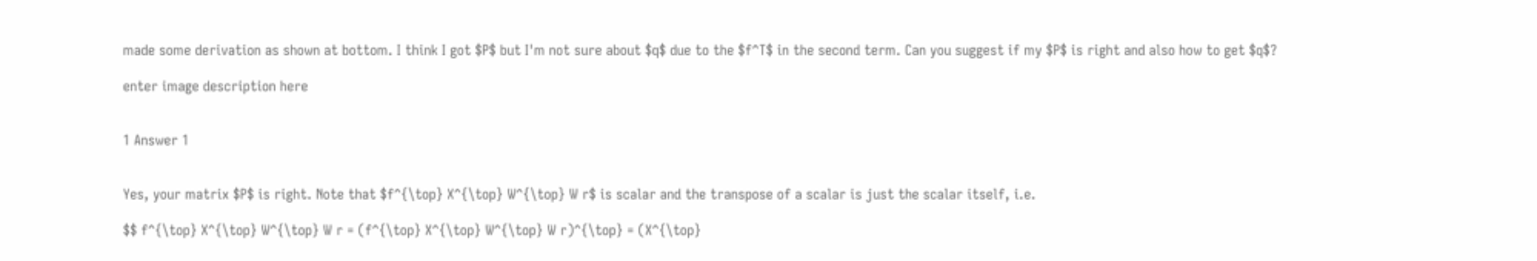made some derivation as shown at bottom. I think I got $P$ but I'm not sure about $q$ due to the $f^T$ in the second term. Can you suggest if my $P$ is right and also how to get $q$?

enter image description here


1 Answer 1


Yes, your matrix $P$ is right. Note that $f^{\top} X^{\top} W^{\top} W r$ is scalar and the transpose of a scalar is just the scalar itself, i.e.

$$ f^{\top} X^{\top} W^{\top} W r = (f^{\top} X^{\top} W^{\top} W r)^{\top} = (X^{\top}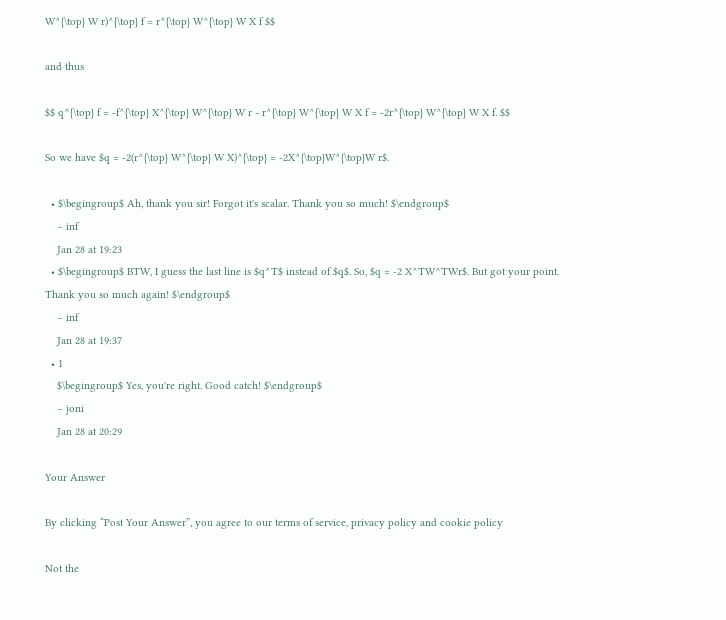W^{\top} W r)^{\top} f = r^{\top} W^{\top} W X f $$

and thus

$$ q^{\top} f = -f^{\top} X^{\top} W^{\top} W r - r^{\top} W^{\top} W X f = -2r^{\top} W^{\top} W X f. $$

So we have $q = -2(r^{\top} W^{\top} W X)^{\top} = -2X^{\top}W^{\top}W r$.

  • $\begingroup$ Ah, thank you sir! Forgot it's scalar. Thank you so much! $\endgroup$
    – inf
    Jan 28 at 19:23
  • $\begingroup$ BTW, I guess the last line is $q^T$ instead of $q$. So, $q = -2 X^TW^TWr$. But got your point. Thank you so much again! $\endgroup$
    – inf
    Jan 28 at 19:37
  • 1
    $\begingroup$ Yes, you're right. Good catch! $\endgroup$
    – joni
    Jan 28 at 20:29

Your Answer

By clicking “Post Your Answer”, you agree to our terms of service, privacy policy and cookie policy

Not the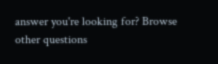answer you're looking for? Browse other questions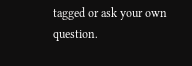tagged or ask your own question.